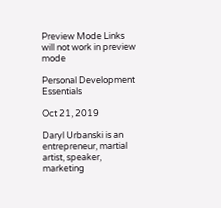Preview Mode Links will not work in preview mode

Personal Development Essentials

Oct 21, 2019

Daryl Urbanski is an entrepreneur, martial artist, speaker, marketing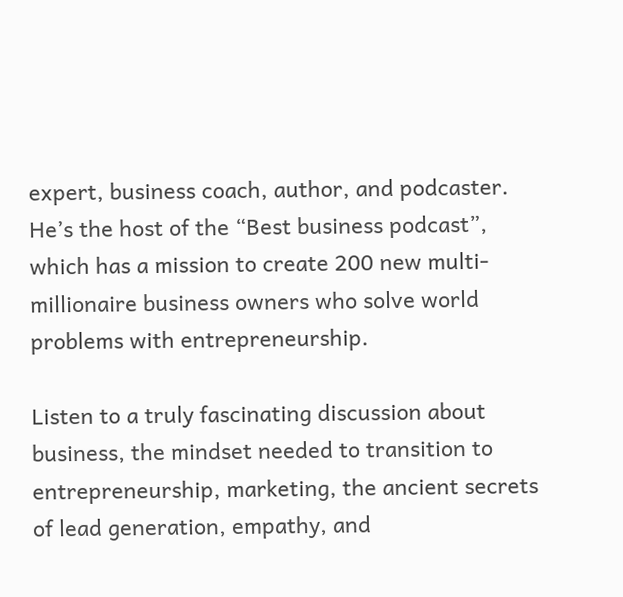expert, business coach, author, and podcaster. He’s the host of the “Best business podcast”, which has a mission to create 200 new multi-millionaire business owners who solve world problems with entrepreneurship.

Listen to a truly fascinating discussion about business, the mindset needed to transition to entrepreneurship, marketing, the ancient secrets of lead generation, empathy, and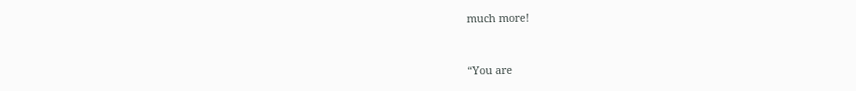much more!


“You are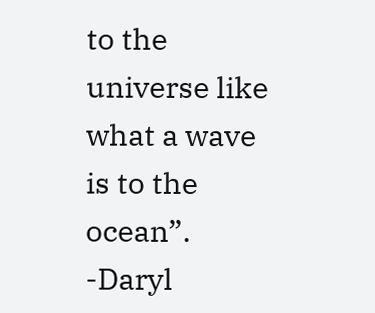to the universe like what a wave is to the ocean”.
-Daryl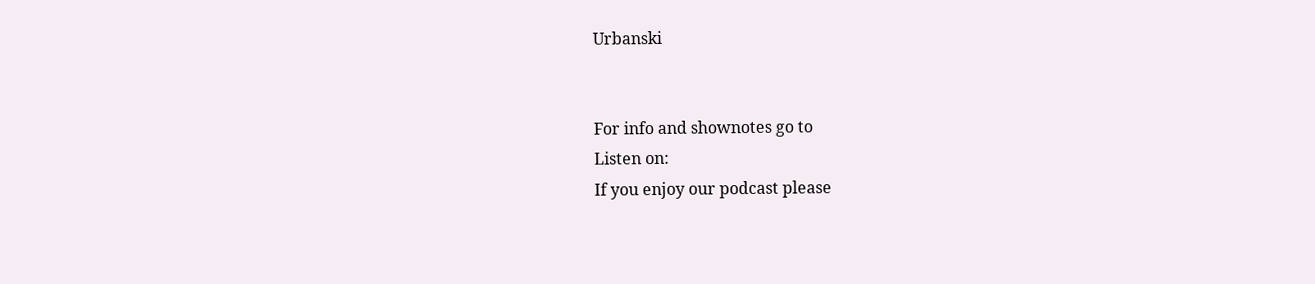Urbanski


For info and shownotes go to
Listen on:
If you enjoy our podcast please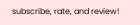subscribe, rate, and review!